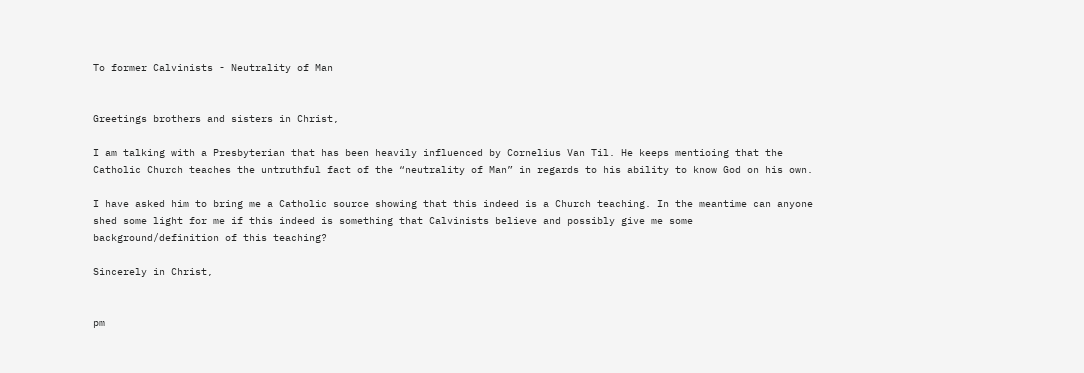To former Calvinists - Neutrality of Man


Greetings brothers and sisters in Christ,

I am talking with a Presbyterian that has been heavily influenced by Cornelius Van Til. He keeps mentioing that the Catholic Church teaches the untruthful fact of the “neutrality of Man” in regards to his ability to know God on his own.

I have asked him to bring me a Catholic source showing that this indeed is a Church teaching. In the meantime can anyone shed some light for me if this indeed is something that Calvinists believe and possibly give me some background/definition of this teaching?

Sincerely in Christ,


pm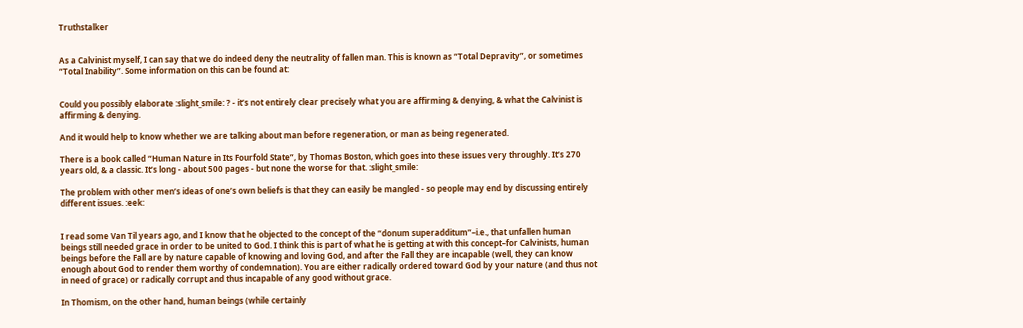Truthstalker


As a Calvinist myself, I can say that we do indeed deny the neutrality of fallen man. This is known as “Total Depravity”, or sometimes “Total Inability”. Some information on this can be found at:


Could you possibly elaborate :slight_smile: ? - it’s not entirely clear precisely what you are affirming & denying, & what the Calvinist is affirming & denying.

And it would help to know whether we are talking about man before regeneration, or man as being regenerated.

There is a book called “Human Nature in Its Fourfold State”, by Thomas Boston, which goes into these issues very throughly. It’s 270 years old, & a classic. It’s long - about 500 pages - but none the worse for that. :slight_smile:

The problem with other men’s ideas of one’s own beliefs is that they can easily be mangled - so people may end by discussing entirely different issues. :eek:


I read some Van Til years ago, and I know that he objected to the concept of the “donum superadditum”–i.e., that unfallen human beings still needed grace in order to be united to God. I think this is part of what he is getting at with this concept–for Calvinists, human beings before the Fall are by nature capable of knowing and loving God, and after the Fall they are incapable (well, they can know enough about God to render them worthy of condemnation). You are either radically ordered toward God by your nature (and thus not in need of grace) or radically corrupt and thus incapable of any good without grace.

In Thomism, on the other hand, human beings (while certainly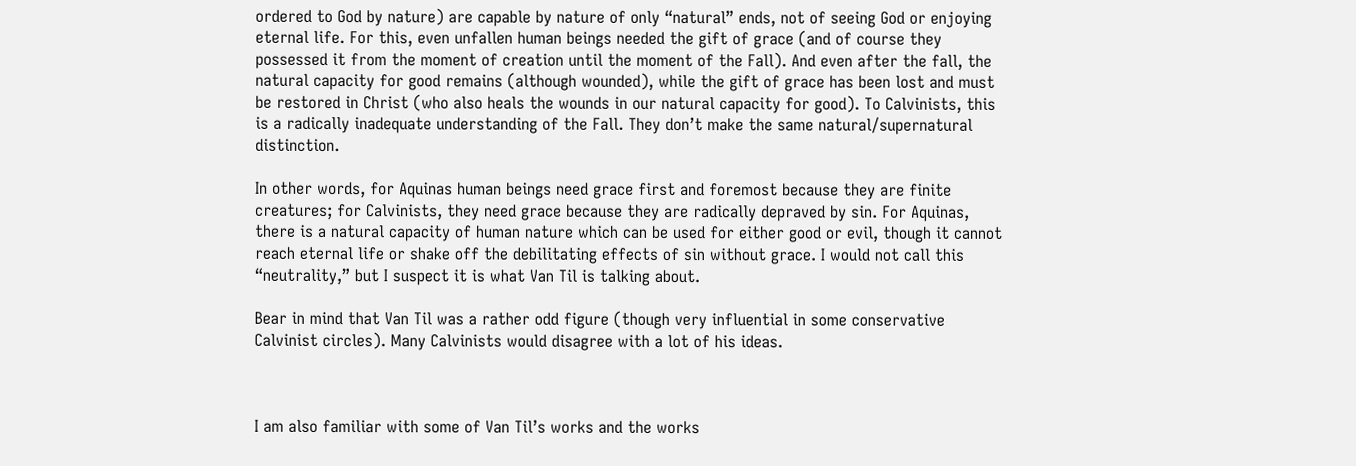ordered to God by nature) are capable by nature of only “natural” ends, not of seeing God or enjoying eternal life. For this, even unfallen human beings needed the gift of grace (and of course they possessed it from the moment of creation until the moment of the Fall). And even after the fall, the natural capacity for good remains (although wounded), while the gift of grace has been lost and must be restored in Christ (who also heals the wounds in our natural capacity for good). To Calvinists, this is a radically inadequate understanding of the Fall. They don’t make the same natural/supernatural distinction.

In other words, for Aquinas human beings need grace first and foremost because they are finite creatures; for Calvinists, they need grace because they are radically depraved by sin. For Aquinas, there is a natural capacity of human nature which can be used for either good or evil, though it cannot reach eternal life or shake off the debilitating effects of sin without grace. I would not call this “neutrality,” but I suspect it is what Van Til is talking about.

Bear in mind that Van Til was a rather odd figure (though very influential in some conservative Calvinist circles). Many Calvinists would disagree with a lot of his ideas.



I am also familiar with some of Van Til’s works and the works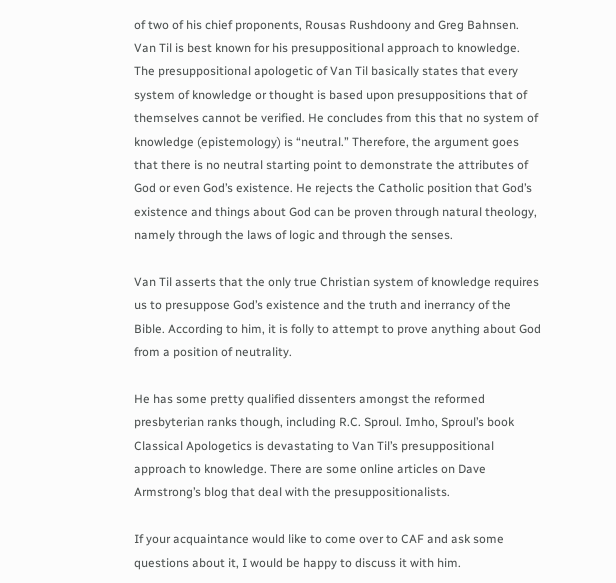of two of his chief proponents, Rousas Rushdoony and Greg Bahnsen. Van Til is best known for his presuppositional approach to knowledge. The presuppositional apologetic of Van Til basically states that every system of knowledge or thought is based upon presuppositions that of themselves cannot be verified. He concludes from this that no system of knowledge (epistemology) is “neutral.” Therefore, the argument goes that there is no neutral starting point to demonstrate the attributes of God or even God’s existence. He rejects the Catholic position that God’s existence and things about God can be proven through natural theology, namely through the laws of logic and through the senses.

Van Til asserts that the only true Christian system of knowledge requires us to presuppose God’s existence and the truth and inerrancy of the Bible. According to him, it is folly to attempt to prove anything about God from a position of neutrality.

He has some pretty qualified dissenters amongst the reformed presbyterian ranks though, including R.C. Sproul. Imho, Sproul’s book Classical Apologetics is devastating to Van Til’s presuppositional approach to knowledge. There are some online articles on Dave Armstrong’s blog that deal with the presuppositionalists.

If your acquaintance would like to come over to CAF and ask some questions about it, I would be happy to discuss it with him.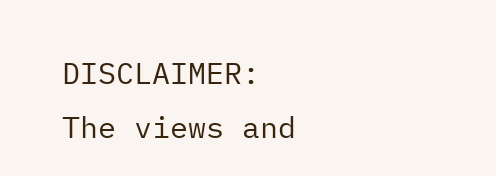DISCLAIMER: The views and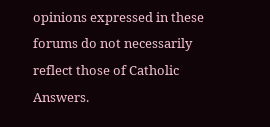opinions expressed in these forums do not necessarily reflect those of Catholic Answers.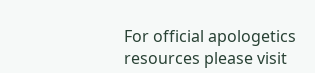For official apologetics resources please visit